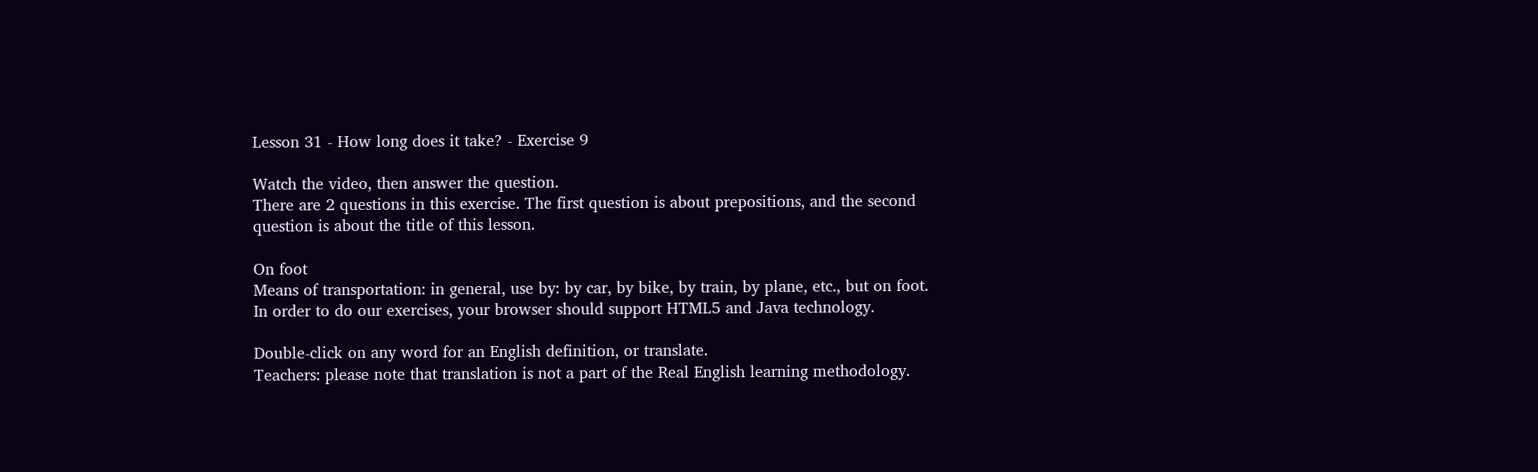Lesson 31 - How long does it take? - Exercise 9

Watch the video, then answer the question.
There are 2 questions in this exercise. The first question is about prepositions, and the second question is about the title of this lesson.

On foot
Means of transportation: in general, use by: by car, by bike, by train, by plane, etc., but on foot.
In order to do our exercises, your browser should support HTML5 and Java technology.

Double-click on any word for an English definition, or translate.
Teachers: please note that translation is not a part of the Real English learning methodology.